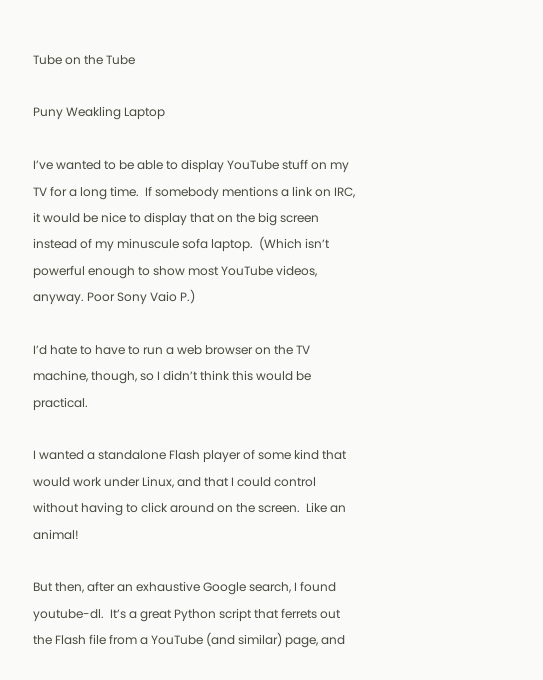Tube on the Tube

Puny Weakling Laptop

I’ve wanted to be able to display YouTube stuff on my TV for a long time.  If somebody mentions a link on IRC, it would be nice to display that on the big screen instead of my minuscule sofa laptop.  (Which isn’t powerful enough to show most YouTube videos, anyway. Poor Sony Vaio P.)

I’d hate to have to run a web browser on the TV machine, though, so I didn’t think this would be practical.

I wanted a standalone Flash player of some kind that would work under Linux, and that I could control without having to click around on the screen.  Like an animal!

But then, after an exhaustive Google search, I found youtube-dl.  It’s a great Python script that ferrets out the Flash file from a YouTube (and similar) page, and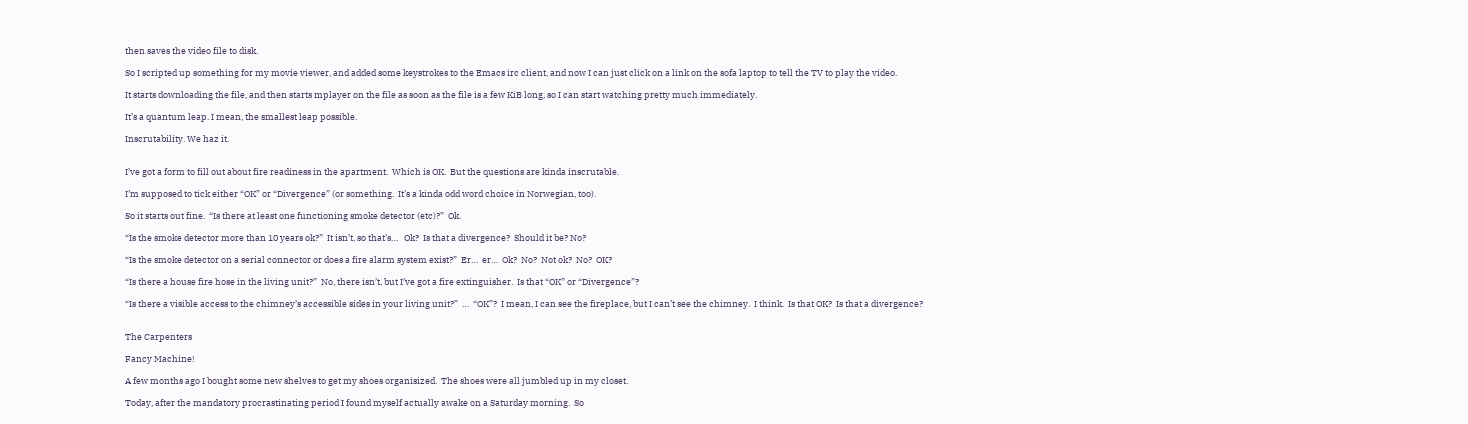then saves the video file to disk.

So I scripted up something for my movie viewer, and added some keystrokes to the Emacs irc client, and now I can just click on a link on the sofa laptop to tell the TV to play the video.

It starts downloading the file, and then starts mplayer on the file as soon as the file is a few KiB long, so I can start watching pretty much immediately.

It’s a quantum leap. I mean, the smallest leap possible.

Inscrutability. We haz it.


I’ve got a form to fill out about fire readiness in the apartment.  Which is OK.  But the questions are kinda inscrutable.

I’m supposed to tick either “OK” or “Divergence” (or something.  It’s a kinda odd word choice in Norwegian, too).

So it starts out fine.  “Is there at least one functioning smoke detector (etc)?”  Ok.

“Is the smoke detector more than 10 years ok?”  It isn’t, so that’s…   Ok?  Is that a divergence?  Should it be? No?

“Is the smoke detector on a serial connector or does a fire alarm system exist?”  Er…  er…  Ok?  No?  Not ok?  No?  OK?

“Is there a house fire hose in the living unit?”  No, there isn’t, but I’ve got a fire extinguisher.  Is that “OK” or “Divergence”?

“Is there a visible access to the chimney’s accessible sides in your living unit?”  …  “OK”?  I mean, I can see the fireplace, but I can’t see the chimney.  I think.  Is that OK?  Is that a divergence?


The Carpenters

Fancy Machine!

A few months ago I bought some new shelves to get my shoes organisized.  The shoes were all jumbled up in my closet.

Today, after the mandatory procrastinating period I found myself actually awake on a Saturday morning.  So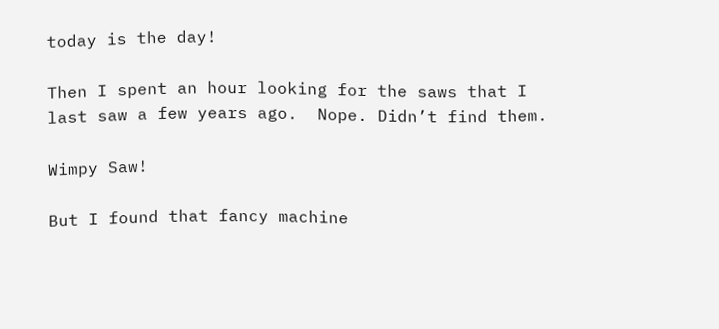today is the day!

Then I spent an hour looking for the saws that I last saw a few years ago.  Nope. Didn’t find them.

Wimpy Saw!

But I found that fancy machine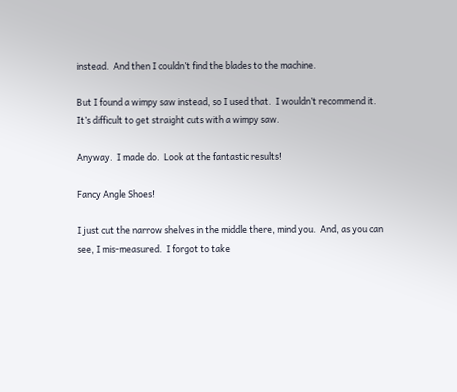instead.  And then I couldn’t find the blades to the machine.

But I found a wimpy saw instead, so I used that.  I wouldn’t recommend it.  It’s difficult to get straight cuts with a wimpy saw.

Anyway.  I made do.  Look at the fantastic results!

Fancy Angle Shoes!

I just cut the narrow shelves in the middle there, mind you.  And, as you can see, I mis-measured.  I forgot to take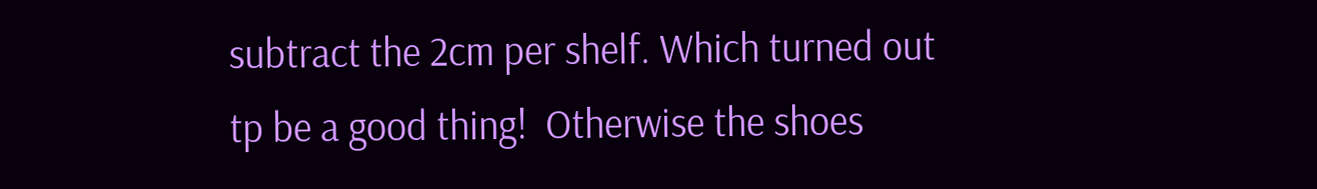subtract the 2cm per shelf. Which turned out tp be a good thing!  Otherwise the shoes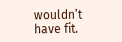wouldn’t have fit.